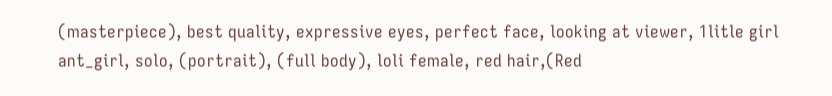(masterpiece), best quality, expressive eyes, perfect face, looking at viewer, 1litle girl ant_girl, solo, (portrait), (full body), loli female, red hair,(Red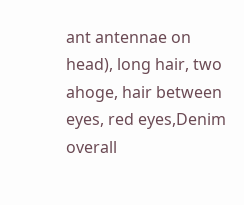ant antennae on head), long hair, two ahoge, hair between eyes, red eyes,Denim overall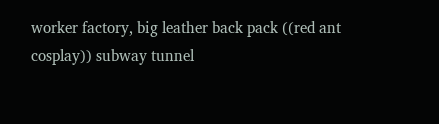worker factory, big leather back pack ((red ant cosplay)) subway tunnel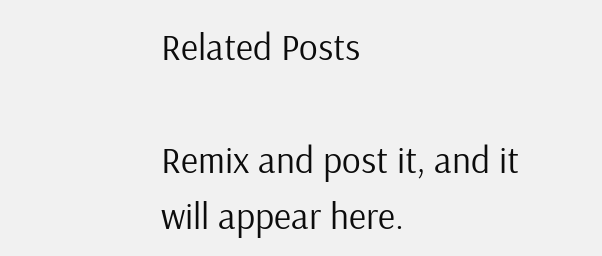Related Posts

Remix and post it, and it will appear here.